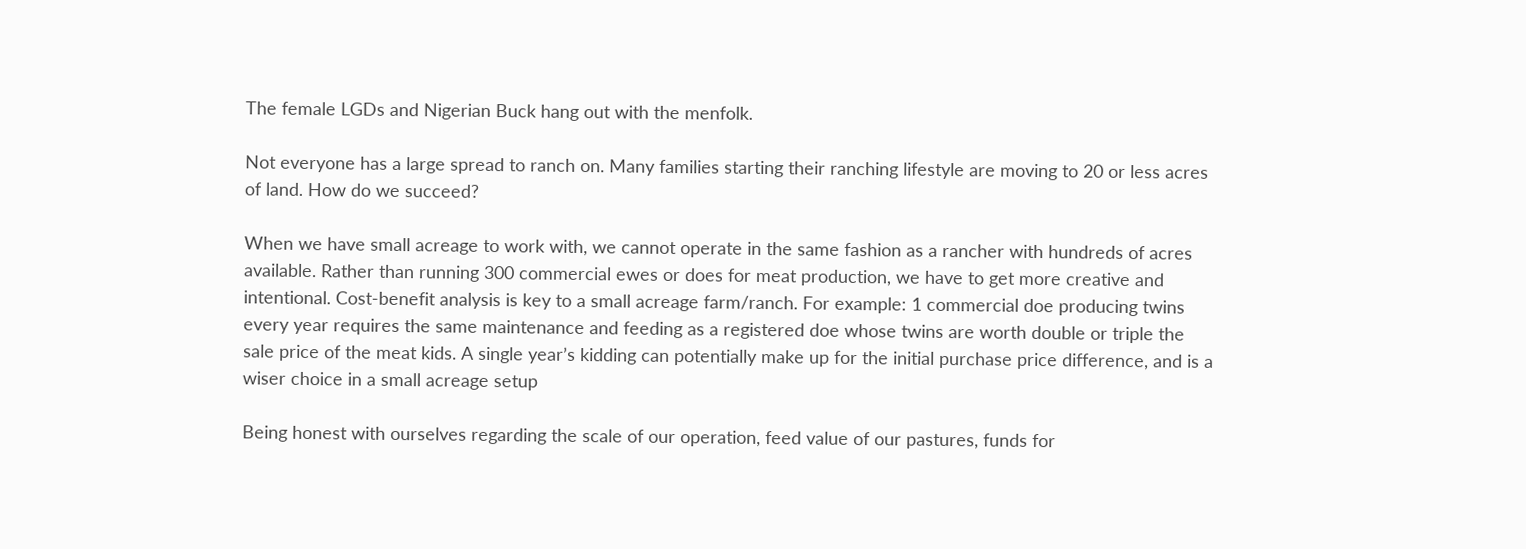The female LGDs and Nigerian Buck hang out with the menfolk.

Not everyone has a large spread to ranch on. Many families starting their ranching lifestyle are moving to 20 or less acres of land. How do we succeed?

When we have small acreage to work with, we cannot operate in the same fashion as a rancher with hundreds of acres available. Rather than running 300 commercial ewes or does for meat production, we have to get more creative and intentional. Cost-benefit analysis is key to a small acreage farm/ranch. For example: 1 commercial doe producing twins every year requires the same maintenance and feeding as a registered doe whose twins are worth double or triple the sale price of the meat kids. A single year’s kidding can potentially make up for the initial purchase price difference, and is a wiser choice in a small acreage setup

Being honest with ourselves regarding the scale of our operation, feed value of our pastures, funds for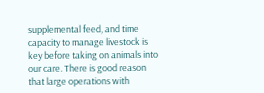supplemental feed, and time capacity to manage livestock is key before taking on animals into our care. There is good reason that large operations with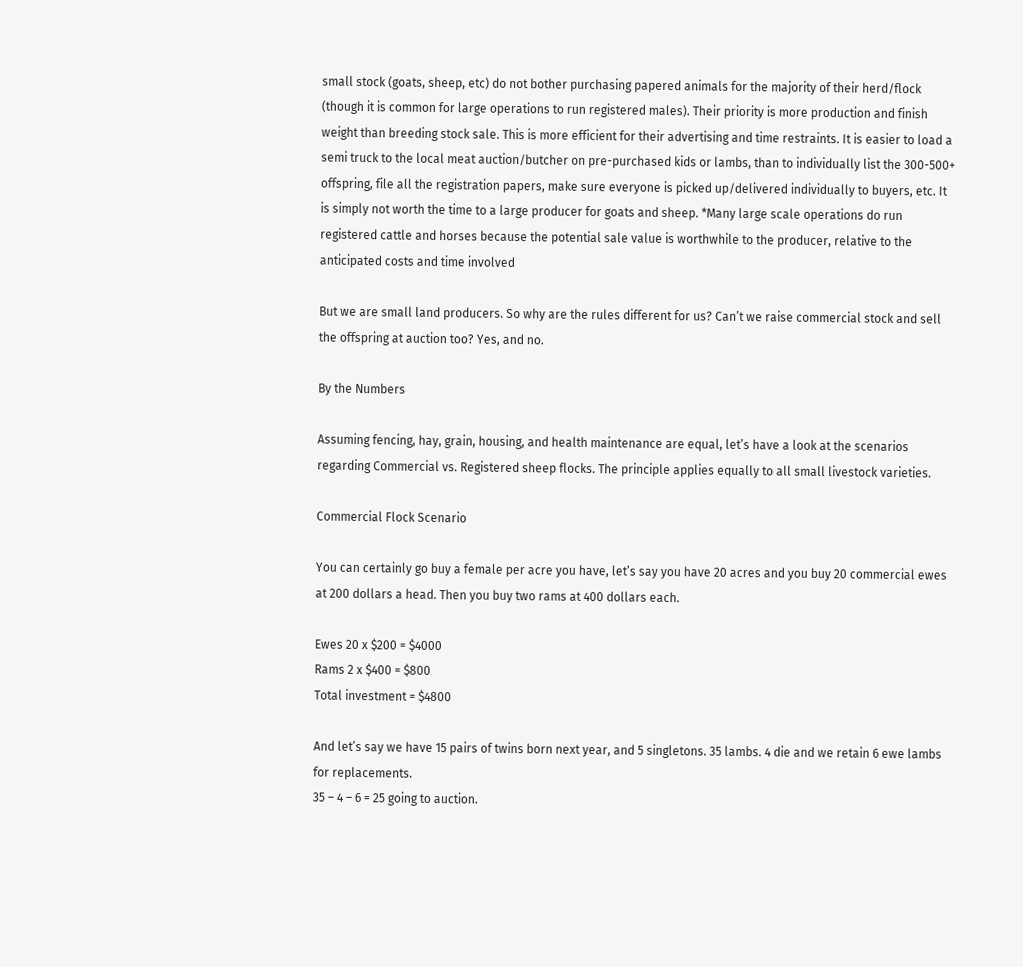small stock (goats, sheep, etc) do not bother purchasing papered animals for the majority of their herd/flock (though it is common for large operations to run registered males). Their priority is more production and finish weight than breeding stock sale. This is more efficient for their advertising and time restraints. It is easier to load a semi truck to the local meat auction/butcher on pre-purchased kids or lambs, than to individually list the 300-500+ offspring, file all the registration papers, make sure everyone is picked up/delivered individually to buyers, etc. It is simply not worth the time to a large producer for goats and sheep. *Many large scale operations do run registered cattle and horses because the potential sale value is worthwhile to the producer, relative to the anticipated costs and time involved

But we are small land producers. So why are the rules different for us? Can’t we raise commercial stock and sell the offspring at auction too? Yes, and no.

By the Numbers

Assuming fencing, hay, grain, housing, and health maintenance are equal, let’s have a look at the scenarios regarding Commercial vs. Registered sheep flocks. The principle applies equally to all small livestock varieties.

Commercial Flock Scenario

You can certainly go buy a female per acre you have, let’s say you have 20 acres and you buy 20 commercial ewes at 200 dollars a head. Then you buy two rams at 400 dollars each.

Ewes 20 x $200 = $4000
Rams 2 x $400 = $800
Total investment = $4800

And let’s say we have 15 pairs of twins born next year, and 5 singletons. 35 lambs. 4 die and we retain 6 ewe lambs for replacements.
35 – 4 – 6 = 25 going to auction.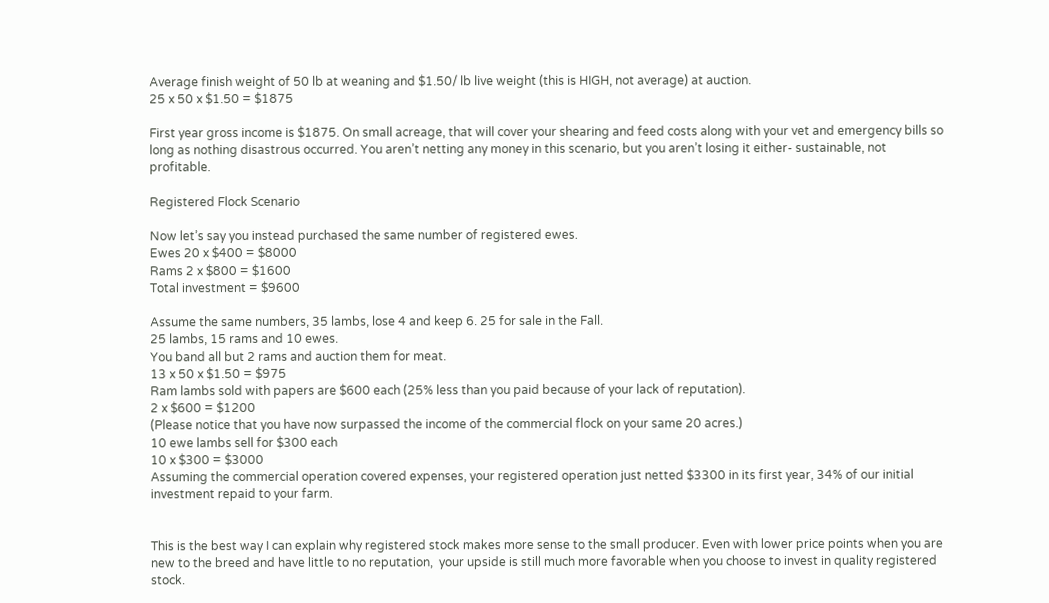Average finish weight of 50 lb at weaning and $1.50/ lb live weight (this is HIGH, not average) at auction.
25 x 50 x $1.50 = $1875

First year gross income is $1875. On small acreage, that will cover your shearing and feed costs along with your vet and emergency bills so long as nothing disastrous occurred. You aren’t netting any money in this scenario, but you aren’t losing it either- sustainable, not profitable.

Registered Flock Scenario

Now let’s say you instead purchased the same number of registered ewes.
Ewes 20 x $400 = $8000
Rams 2 x $800 = $1600
Total investment = $9600

Assume the same numbers, 35 lambs, lose 4 and keep 6. 25 for sale in the Fall.
25 lambs, 15 rams and 10 ewes.
You band all but 2 rams and auction them for meat.
13 x 50 x $1.50 = $975
Ram lambs sold with papers are $600 each (25% less than you paid because of your lack of reputation).
2 x $600 = $1200
(Please notice that you have now surpassed the income of the commercial flock on your same 20 acres.)
10 ewe lambs sell for $300 each
10 x $300 = $3000
Assuming the commercial operation covered expenses, your registered operation just netted $3300 in its first year, 34% of our initial investment repaid to your farm.


This is the best way I can explain why registered stock makes more sense to the small producer. Even with lower price points when you are new to the breed and have little to no reputation,  your upside is still much more favorable when you choose to invest in quality registered stock.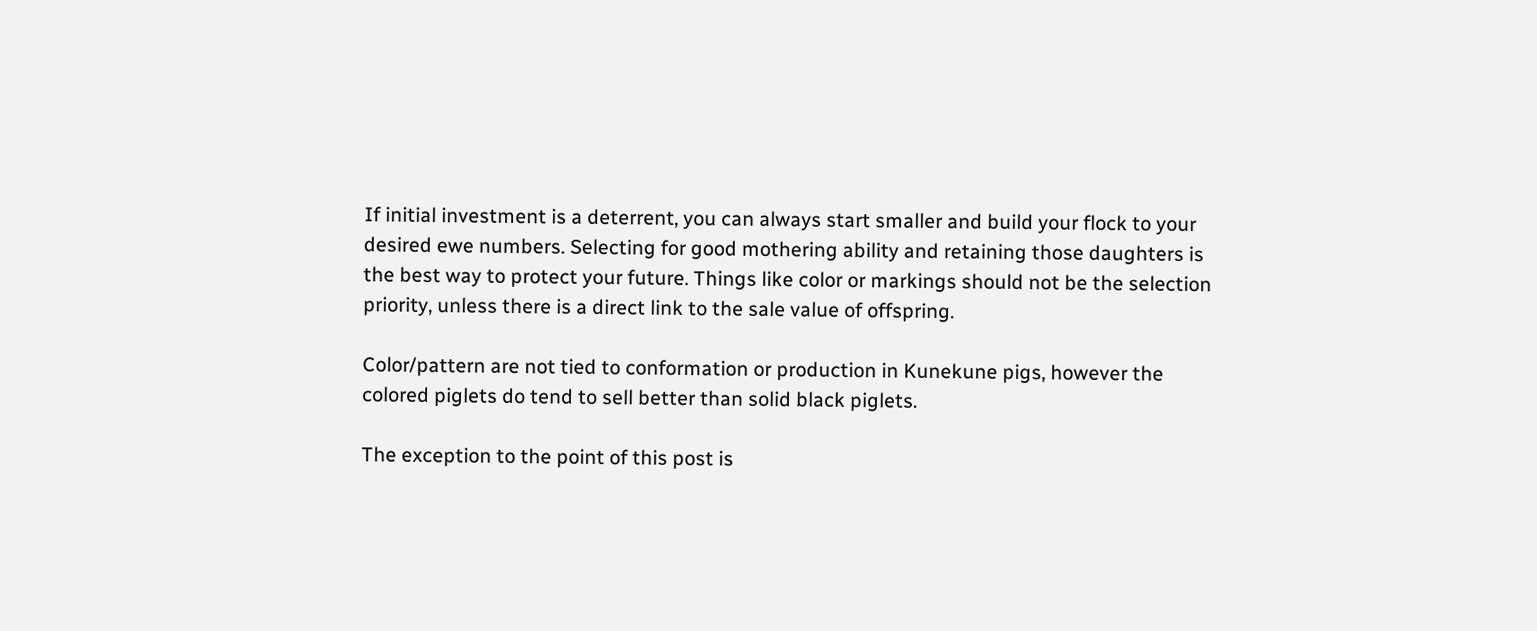If initial investment is a deterrent, you can always start smaller and build your flock to your desired ewe numbers. Selecting for good mothering ability and retaining those daughters is the best way to protect your future. Things like color or markings should not be the selection priority, unless there is a direct link to the sale value of offspring.

Color/pattern are not tied to conformation or production in Kunekune pigs, however the colored piglets do tend to sell better than solid black piglets.

The exception to the point of this post is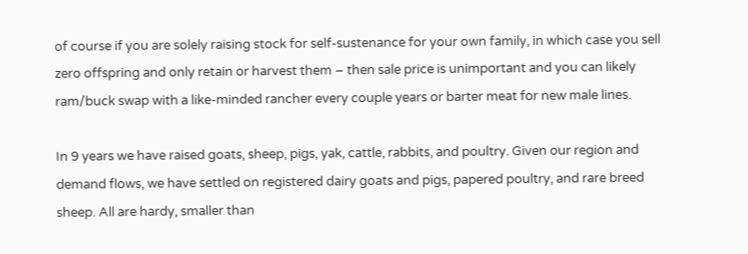of course if you are solely raising stock for self-sustenance for your own family, in which case you sell zero offspring and only retain or harvest them – then sale price is unimportant and you can likely ram/buck swap with a like-minded rancher every couple years or barter meat for new male lines.

In 9 years we have raised goats, sheep, pigs, yak, cattle, rabbits, and poultry. Given our region and demand flows, we have settled on registered dairy goats and pigs, papered poultry, and rare breed sheep. All are hardy, smaller than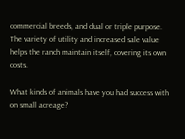commercial breeds, and dual or triple purpose. The variety of utility and increased sale value helps the ranch maintain itself, covering its own costs.

What kinds of animals have you had success with on small acreage?